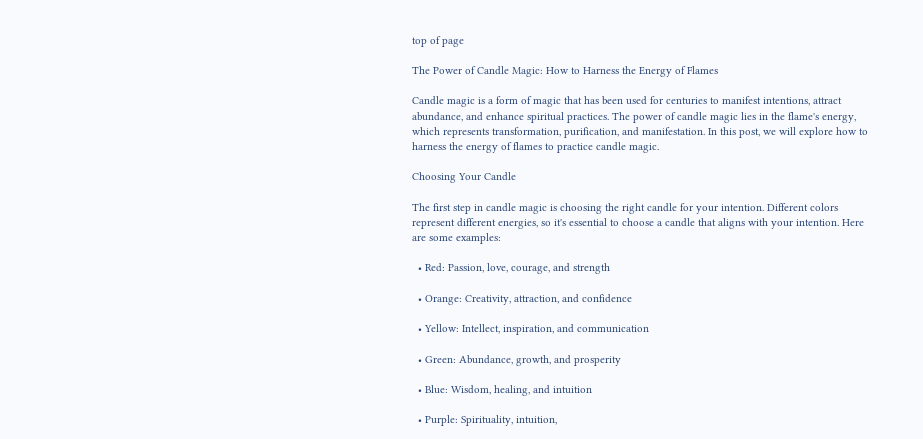top of page

The Power of Candle Magic: How to Harness the Energy of Flames

Candle magic is a form of magic that has been used for centuries to manifest intentions, attract abundance, and enhance spiritual practices. The power of candle magic lies in the flame's energy, which represents transformation, purification, and manifestation. In this post, we will explore how to harness the energy of flames to practice candle magic.

Choosing Your Candle

The first step in candle magic is choosing the right candle for your intention. Different colors represent different energies, so it's essential to choose a candle that aligns with your intention. Here are some examples:

  • Red: Passion, love, courage, and strength

  • Orange: Creativity, attraction, and confidence

  • Yellow: Intellect, inspiration, and communication

  • Green: Abundance, growth, and prosperity

  • Blue: Wisdom, healing, and intuition

  • Purple: Spirituality, intuition,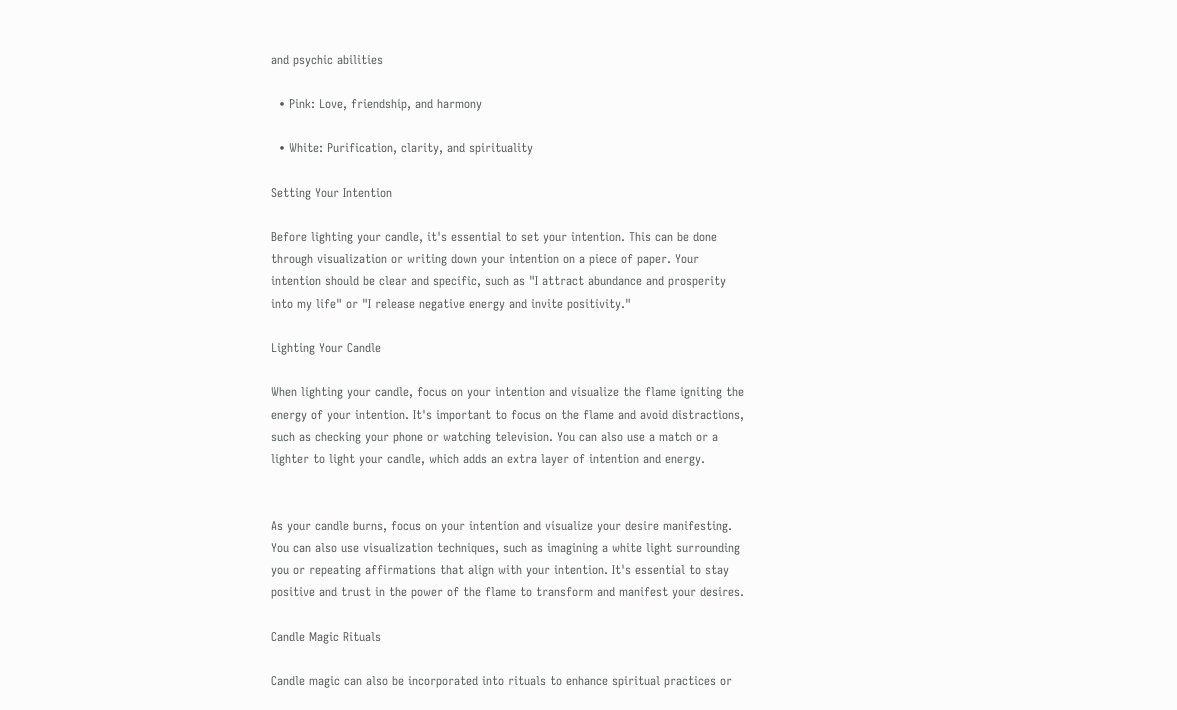and psychic abilities

  • Pink: Love, friendship, and harmony

  • White: Purification, clarity, and spirituality

Setting Your Intention

Before lighting your candle, it's essential to set your intention. This can be done through visualization or writing down your intention on a piece of paper. Your intention should be clear and specific, such as "I attract abundance and prosperity into my life" or "I release negative energy and invite positivity."

Lighting Your Candle

When lighting your candle, focus on your intention and visualize the flame igniting the energy of your intention. It's important to focus on the flame and avoid distractions, such as checking your phone or watching television. You can also use a match or a lighter to light your candle, which adds an extra layer of intention and energy.


As your candle burns, focus on your intention and visualize your desire manifesting. You can also use visualization techniques, such as imagining a white light surrounding you or repeating affirmations that align with your intention. It's essential to stay positive and trust in the power of the flame to transform and manifest your desires.

Candle Magic Rituals

Candle magic can also be incorporated into rituals to enhance spiritual practices or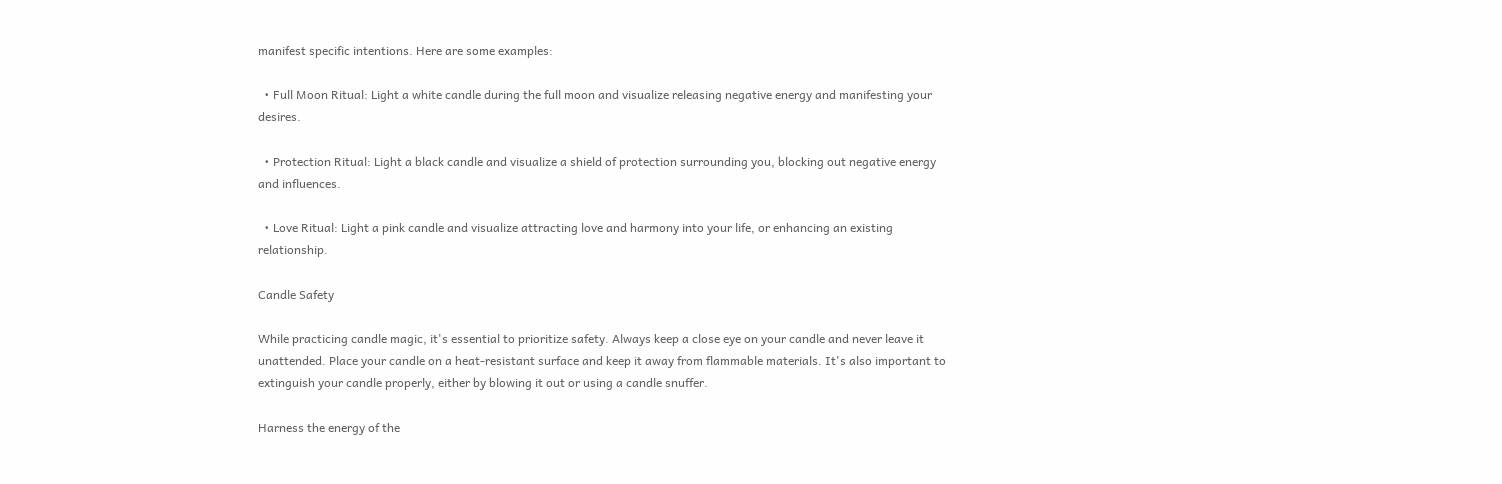manifest specific intentions. Here are some examples:

  • Full Moon Ritual: Light a white candle during the full moon and visualize releasing negative energy and manifesting your desires.

  • Protection Ritual: Light a black candle and visualize a shield of protection surrounding you, blocking out negative energy and influences.

  • Love Ritual: Light a pink candle and visualize attracting love and harmony into your life, or enhancing an existing relationship.

Candle Safety

While practicing candle magic, it's essential to prioritize safety. Always keep a close eye on your candle and never leave it unattended. Place your candle on a heat-resistant surface and keep it away from flammable materials. It's also important to extinguish your candle properly, either by blowing it out or using a candle snuffer.

Harness the energy of the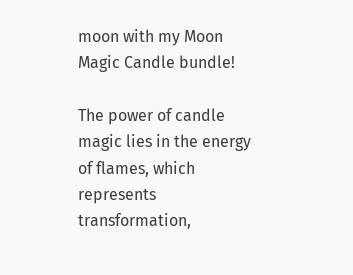moon with my Moon Magic Candle bundle!

The power of candle magic lies in the energy of flames, which represents transformation,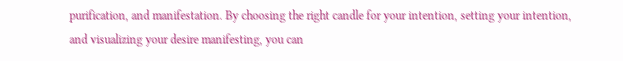purification, and manifestation. By choosing the right candle for your intention, setting your intention, and visualizing your desire manifesting, you can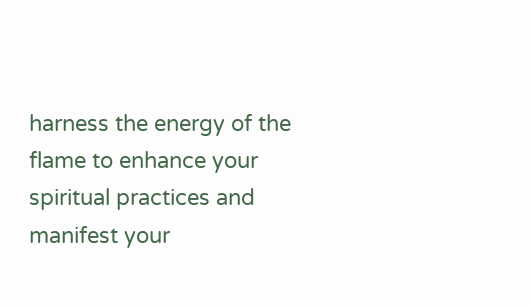harness the energy of the flame to enhance your spiritual practices and manifest your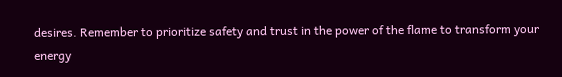desires. Remember to prioritize safety and trust in the power of the flame to transform your energy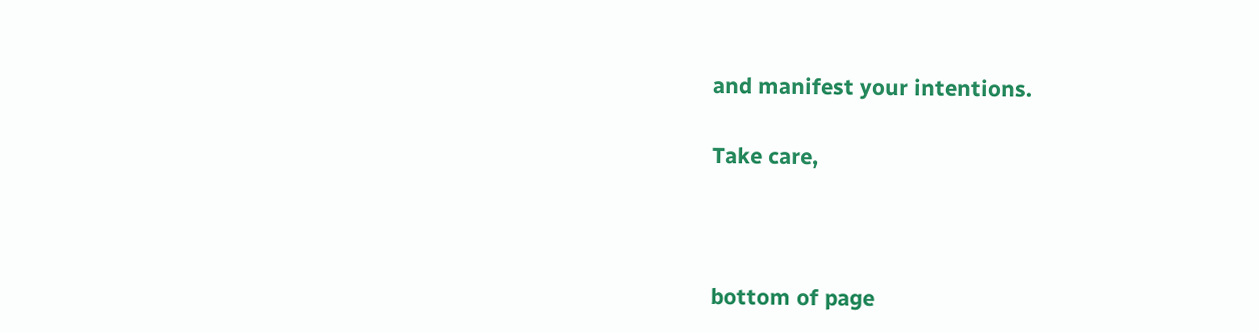and manifest your intentions.

Take care,



bottom of page